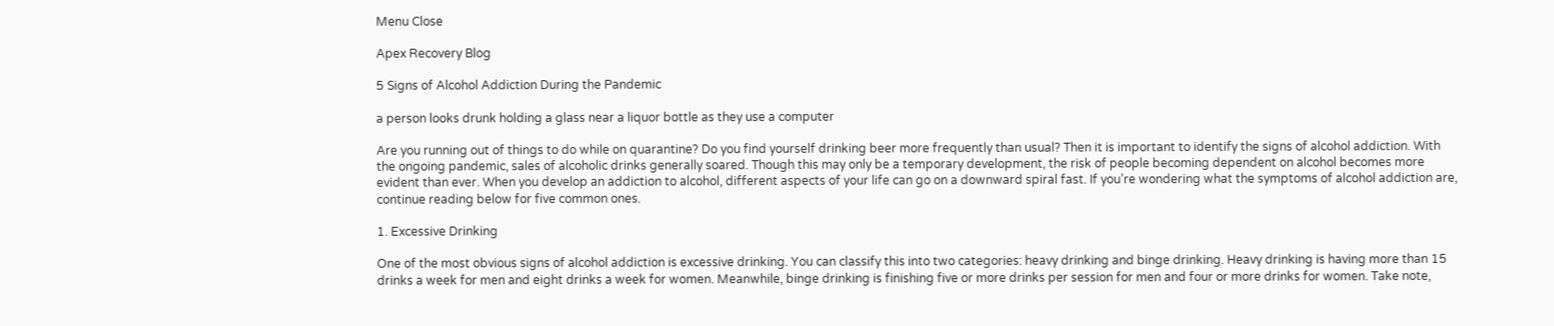Menu Close

Apex Recovery Blog

5 Signs of Alcohol Addiction During the Pandemic

a person looks drunk holding a glass near a liquor bottle as they use a computer

Are you running out of things to do while on quarantine? Do you find yourself drinking beer more frequently than usual? Then it is important to identify the signs of alcohol addiction. With the ongoing pandemic, sales of alcoholic drinks generally soared. Though this may only be a temporary development, the risk of people becoming dependent on alcohol becomes more evident than ever. When you develop an addiction to alcohol, different aspects of your life can go on a downward spiral fast. If you’re wondering what the symptoms of alcohol addiction are, continue reading below for five common ones.

1. Excessive Drinking

One of the most obvious signs of alcohol addiction is excessive drinking. You can classify this into two categories: heavy drinking and binge drinking. Heavy drinking is having more than 15 drinks a week for men and eight drinks a week for women. Meanwhile, binge drinking is finishing five or more drinks per session for men and four or more drinks for women. Take note,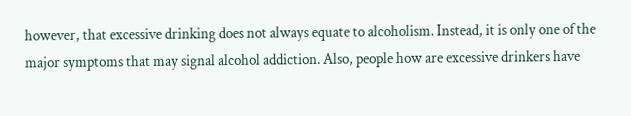however, that excessive drinking does not always equate to alcoholism. Instead, it is only one of the major symptoms that may signal alcohol addiction. Also, people how are excessive drinkers have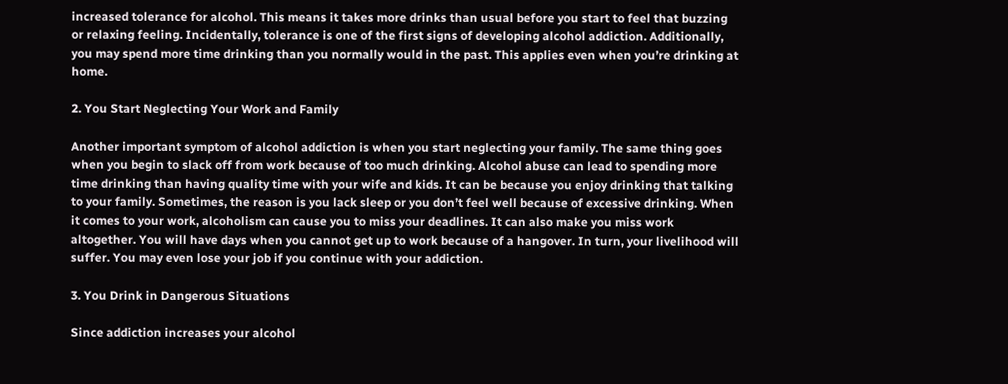increased tolerance for alcohol. This means it takes more drinks than usual before you start to feel that buzzing or relaxing feeling. Incidentally, tolerance is one of the first signs of developing alcohol addiction. Additionally, you may spend more time drinking than you normally would in the past. This applies even when you’re drinking at home.

2. You Start Neglecting Your Work and Family

Another important symptom of alcohol addiction is when you start neglecting your family. The same thing goes when you begin to slack off from work because of too much drinking. Alcohol abuse can lead to spending more time drinking than having quality time with your wife and kids. It can be because you enjoy drinking that talking to your family. Sometimes, the reason is you lack sleep or you don’t feel well because of excessive drinking. When it comes to your work, alcoholism can cause you to miss your deadlines. It can also make you miss work altogether. You will have days when you cannot get up to work because of a hangover. In turn, your livelihood will suffer. You may even lose your job if you continue with your addiction.

3. You Drink in Dangerous Situations

Since addiction increases your alcohol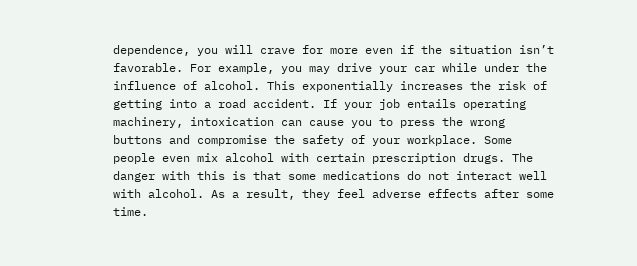dependence, you will crave for more even if the situation isn’t favorable. For example, you may drive your car while under the influence of alcohol. This exponentially increases the risk of getting into a road accident. If your job entails operating machinery, intoxication can cause you to press the wrong buttons and compromise the safety of your workplace. Some people even mix alcohol with certain prescription drugs. The danger with this is that some medications do not interact well with alcohol. As a result, they feel adverse effects after some time.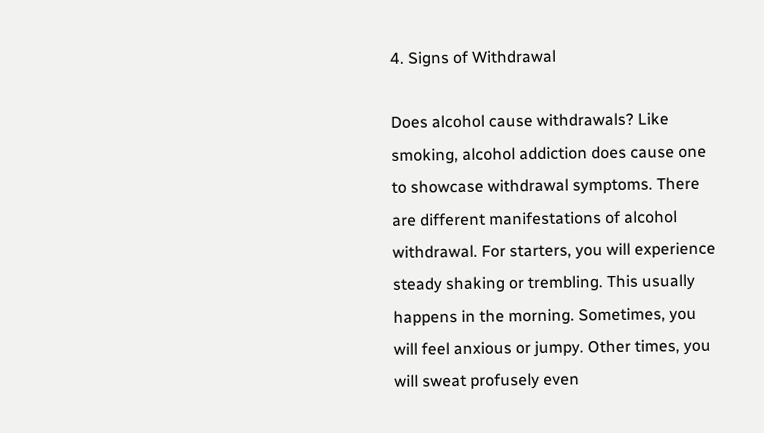4. Signs of Withdrawal

Does alcohol cause withdrawals? Like smoking, alcohol addiction does cause one to showcase withdrawal symptoms. There are different manifestations of alcohol withdrawal. For starters, you will experience steady shaking or trembling. This usually happens in the morning. Sometimes, you will feel anxious or jumpy. Other times, you will sweat profusely even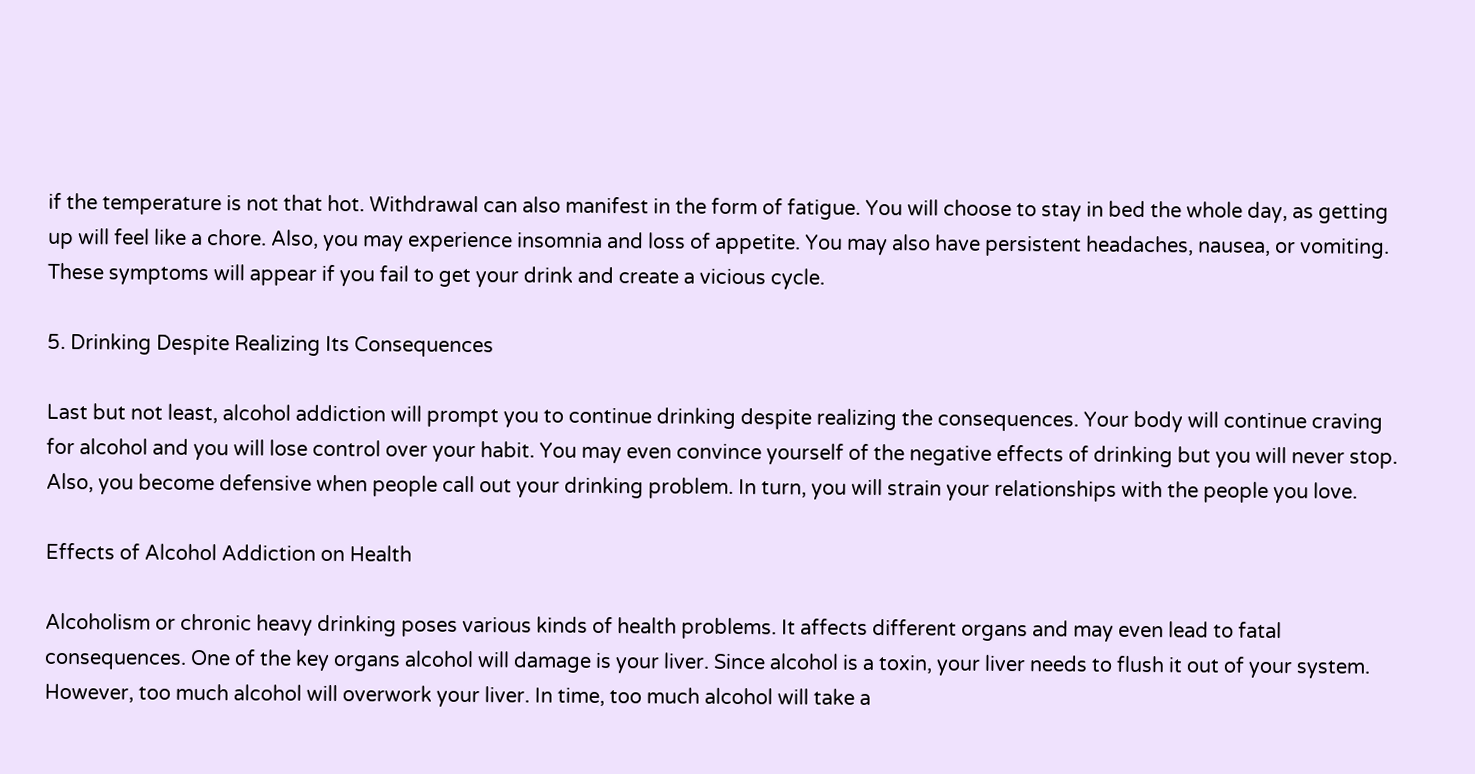if the temperature is not that hot. Withdrawal can also manifest in the form of fatigue. You will choose to stay in bed the whole day, as getting up will feel like a chore. Also, you may experience insomnia and loss of appetite. You may also have persistent headaches, nausea, or vomiting. These symptoms will appear if you fail to get your drink and create a vicious cycle.

5. Drinking Despite Realizing Its Consequences

Last but not least, alcohol addiction will prompt you to continue drinking despite realizing the consequences. Your body will continue craving for alcohol and you will lose control over your habit. You may even convince yourself of the negative effects of drinking but you will never stop. Also, you become defensive when people call out your drinking problem. In turn, you will strain your relationships with the people you love.

Effects of Alcohol Addiction on Health

Alcoholism or chronic heavy drinking poses various kinds of health problems. It affects different organs and may even lead to fatal consequences. One of the key organs alcohol will damage is your liver. Since alcohol is a toxin, your liver needs to flush it out of your system. However, too much alcohol will overwork your liver. In time, too much alcohol will take a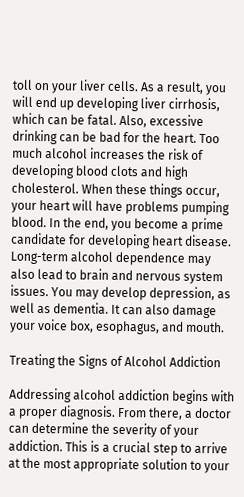toll on your liver cells. As a result, you will end up developing liver cirrhosis, which can be fatal. Also, excessive drinking can be bad for the heart. Too much alcohol increases the risk of developing blood clots and high cholesterol. When these things occur, your heart will have problems pumping blood. In the end, you become a prime candidate for developing heart disease. Long-term alcohol dependence may also lead to brain and nervous system issues. You may develop depression, as well as dementia. It can also damage your voice box, esophagus, and mouth.

Treating the Signs of Alcohol Addiction

Addressing alcohol addiction begins with a proper diagnosis. From there, a doctor can determine the severity of your addiction. This is a crucial step to arrive at the most appropriate solution to your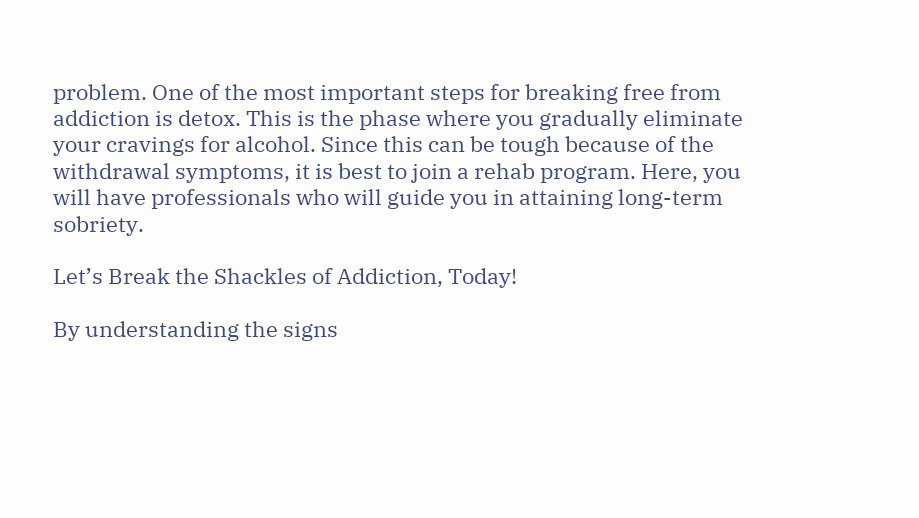problem. One of the most important steps for breaking free from addiction is detox. This is the phase where you gradually eliminate your cravings for alcohol. Since this can be tough because of the withdrawal symptoms, it is best to join a rehab program. Here, you will have professionals who will guide you in attaining long-term sobriety.

Let’s Break the Shackles of Addiction, Today!

By understanding the signs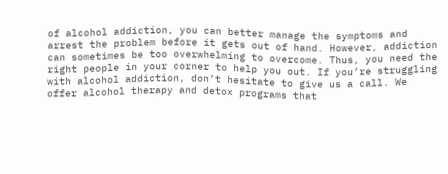of alcohol addiction, you can better manage the symptoms and arrest the problem before it gets out of hand. However, addiction can sometimes be too overwhelming to overcome. Thus, you need the right people in your corner to help you out. If you’re struggling with alcohol addiction, don’t hesitate to give us a call. We offer alcohol therapy and detox programs that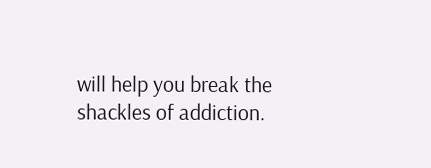will help you break the shackles of addiction.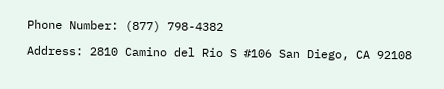Phone Number: (877) 798-4382

Address: 2810 Camino del Rio S #106 San Diego, CA 92108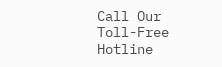Call Our Toll-Free Hotline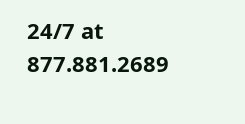24/7 at 877.881.2689